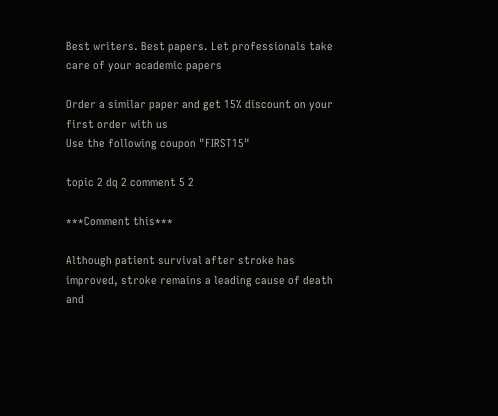Best writers. Best papers. Let professionals take care of your academic papers

Order a similar paper and get 15% discount on your first order with us
Use the following coupon "FIRST15"

topic 2 dq 2 comment 5 2

***Comment this***

Although patient survival after stroke has improved, stroke remains a leading cause of death and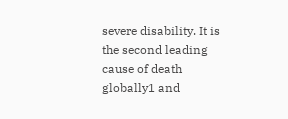severe disability. It is the second leading cause of death globally1 and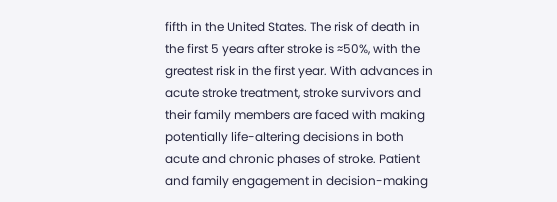fifth in the United States. The risk of death in the first 5 years after stroke is ≈50%, with the greatest risk in the first year. With advances in acute stroke treatment, stroke survivors and their family members are faced with making potentially life-altering decisions in both acute and chronic phases of stroke. Patient and family engagement in decision-making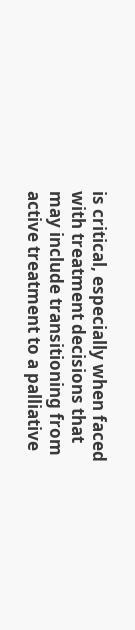is critical, especially when faced with treatment decisions that may include transitioning from active treatment to a palliative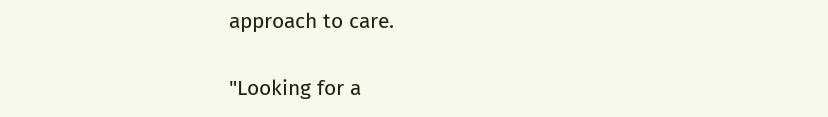approach to care.

"Looking for a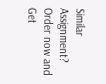Similar Assignment? Order now and Get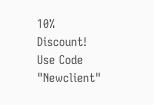10% Discount! Use Code "Newclient"